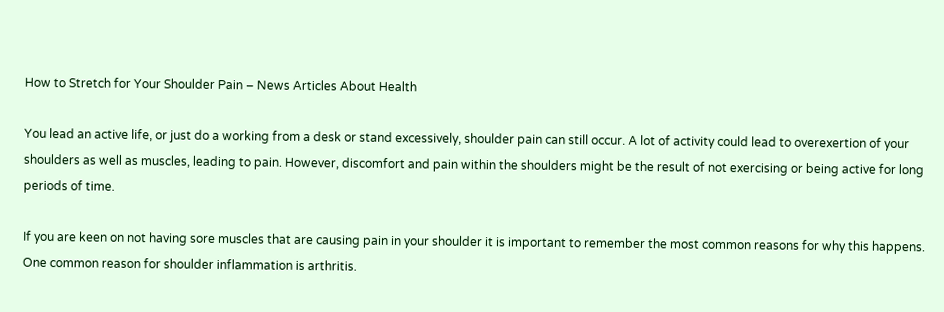How to Stretch for Your Shoulder Pain – News Articles About Health

You lead an active life, or just do a working from a desk or stand excessively, shoulder pain can still occur. A lot of activity could lead to overexertion of your shoulders as well as muscles, leading to pain. However, discomfort and pain within the shoulders might be the result of not exercising or being active for long periods of time.

If you are keen on not having sore muscles that are causing pain in your shoulder it is important to remember the most common reasons for why this happens. One common reason for shoulder inflammation is arthritis.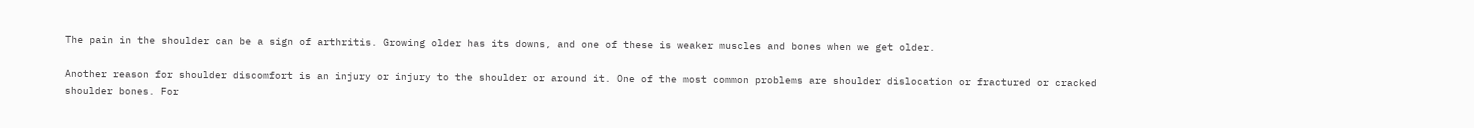The pain in the shoulder can be a sign of arthritis. Growing older has its downs, and one of these is weaker muscles and bones when we get older.

Another reason for shoulder discomfort is an injury or injury to the shoulder or around it. One of the most common problems are shoulder dislocation or fractured or cracked shoulder bones. For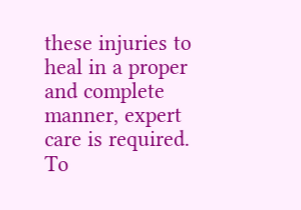these injuries to heal in a proper and complete manner, expert care is required. To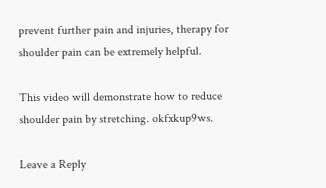prevent further pain and injuries, therapy for shoulder pain can be extremely helpful.

This video will demonstrate how to reduce shoulder pain by stretching. okfxkup9ws.

Leave a Reply